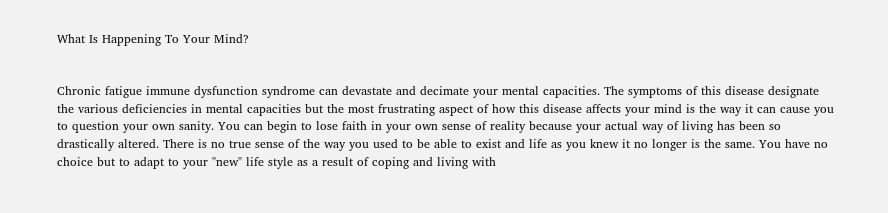What Is Happening To Your Mind?


Chronic fatigue immune dysfunction syndrome can devastate and decimate your mental capacities. The symptoms of this disease designate the various deficiencies in mental capacities but the most frustrating aspect of how this disease affects your mind is the way it can cause you to question your own sanity. You can begin to lose faith in your own sense of reality because your actual way of living has been so drastically altered. There is no true sense of the way you used to be able to exist and life as you knew it no longer is the same. You have no choice but to adapt to your "new" life style as a result of coping and living with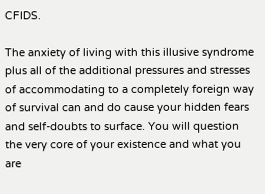CFIDS.

The anxiety of living with this illusive syndrome plus all of the additional pressures and stresses of accommodating to a completely foreign way of survival can and do cause your hidden fears and self-doubts to surface. You will question the very core of your existence and what you are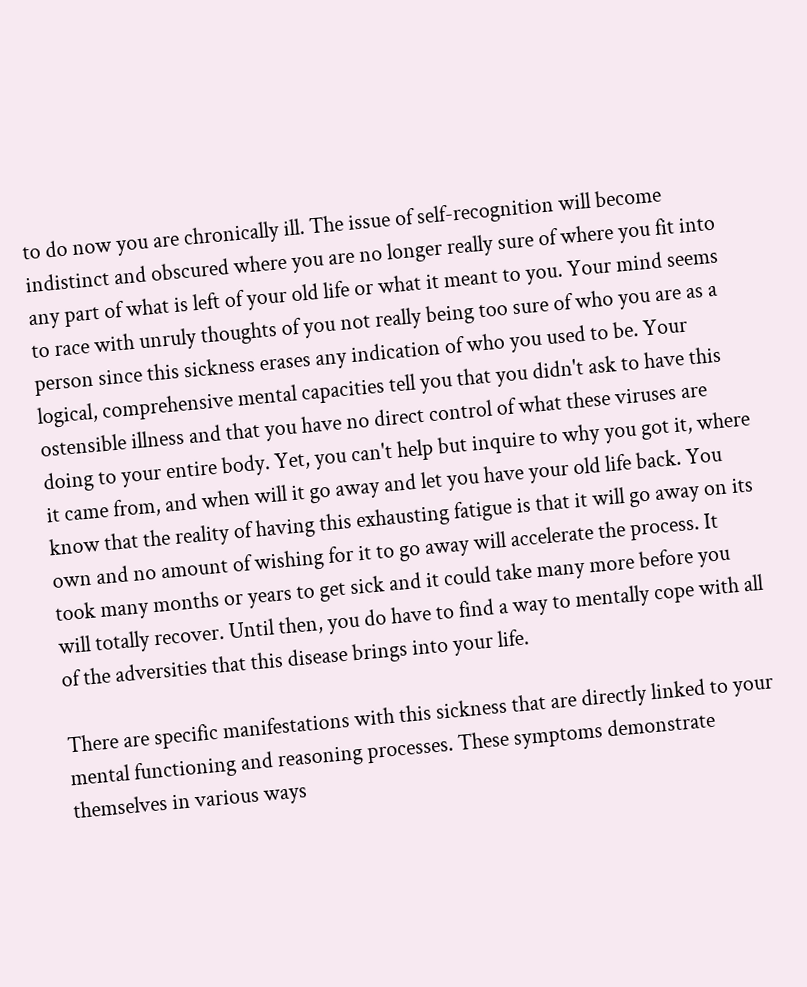to do now you are chronically ill. The issue of self-recognition will become indistinct and obscured where you are no longer really sure of where you fit into any part of what is left of your old life or what it meant to you. Your mind seems to race with unruly thoughts of you not really being too sure of who you are as a person since this sickness erases any indication of who you used to be. Your logical, comprehensive mental capacities tell you that you didn't ask to have this ostensible illness and that you have no direct control of what these viruses are doing to your entire body. Yet, you can't help but inquire to why you got it, where it came from, and when will it go away and let you have your old life back. You know that the reality of having this exhausting fatigue is that it will go away on its own and no amount of wishing for it to go away will accelerate the process. It took many months or years to get sick and it could take many more before you will totally recover. Until then, you do have to find a way to mentally cope with all of the adversities that this disease brings into your life.

There are specific manifestations with this sickness that are directly linked to your mental functioning and reasoning processes. These symptoms demonstrate themselves in various ways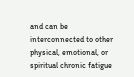and can be interconnected to other physical, emotional, or spiritual chronic fatigue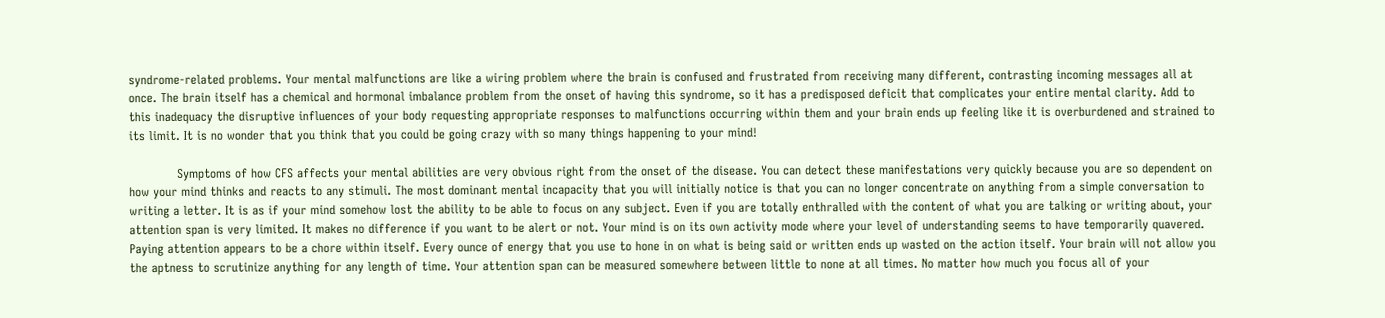syndrome-related problems. Your mental malfunctions are like a wiring problem where the brain is confused and frustrated from receiving many different, contrasting incoming messages all at once. The brain itself has a chemical and hormonal imbalance problem from the onset of having this syndrome, so it has a predisposed deficit that complicates your entire mental clarity. Add to this inadequacy the disruptive influences of your body requesting appropriate responses to malfunctions occurring within them and your brain ends up feeling like it is overburdened and strained to its limit. It is no wonder that you think that you could be going crazy with so many things happening to your mind!

            Symptoms of how CFS affects your mental abilities are very obvious right from the onset of the disease. You can detect these manifestations very quickly because you are so dependent on how your mind thinks and reacts to any stimuli. The most dominant mental incapacity that you will initially notice is that you can no longer concentrate on anything from a simple conversation to writing a letter. It is as if your mind somehow lost the ability to be able to focus on any subject. Even if you are totally enthralled with the content of what you are talking or writing about, your attention span is very limited. It makes no difference if you want to be alert or not. Your mind is on its own activity mode where your level of understanding seems to have temporarily quavered. Paying attention appears to be a chore within itself. Every ounce of energy that you use to hone in on what is being said or written ends up wasted on the action itself. Your brain will not allow you the aptness to scrutinize anything for any length of time. Your attention span can be measured somewhere between little to none at all times. No matter how much you focus all of your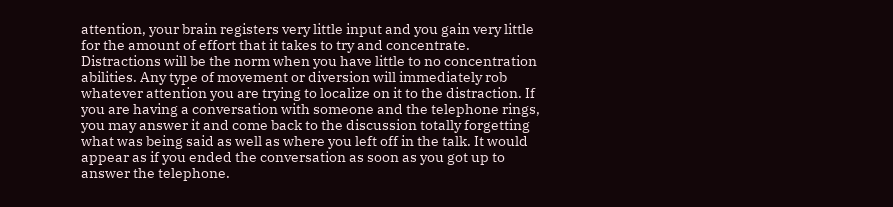attention, your brain registers very little input and you gain very little for the amount of effort that it takes to try and concentrate. Distractions will be the norm when you have little to no concentration abilities. Any type of movement or diversion will immediately rob whatever attention you are trying to localize on it to the distraction. If you are having a conversation with someone and the telephone rings, you may answer it and come back to the discussion totally forgetting what was being said as well as where you left off in the talk. It would appear as if you ended the conversation as soon as you got up to answer the telephone.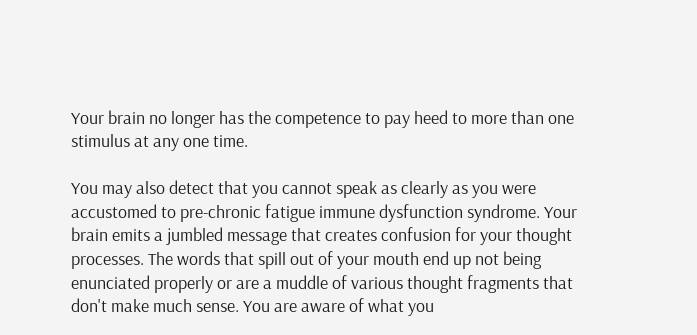Your brain no longer has the competence to pay heed to more than one stimulus at any one time.

You may also detect that you cannot speak as clearly as you were accustomed to pre-chronic fatigue immune dysfunction syndrome. Your brain emits a jumbled message that creates confusion for your thought processes. The words that spill out of your mouth end up not being enunciated properly or are a muddle of various thought fragments that don't make much sense. You are aware of what you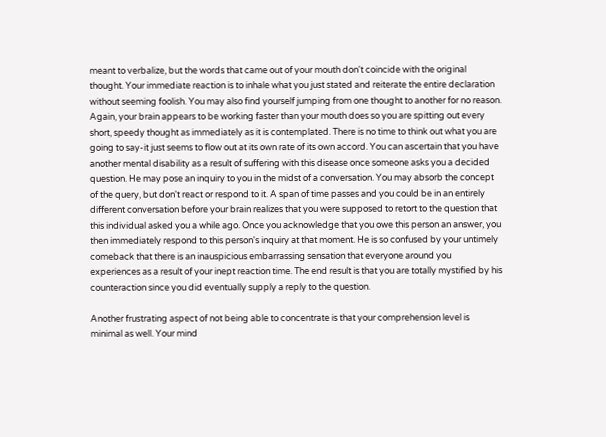meant to verbalize, but the words that came out of your mouth don't coincide with the original thought. Your immediate reaction is to inhale what you just stated and reiterate the entire declaration without seeming foolish. You may also find yourself jumping from one thought to another for no reason. Again, your brain appears to be working faster than your mouth does so you are spitting out every short, speedy thought as immediately as it is contemplated. There is no time to think out what you are going to say-it just seems to flow out at its own rate of its own accord. You can ascertain that you have another mental disability as a result of suffering with this disease once someone asks you a decided question. He may pose an inquiry to you in the midst of a conversation. You may absorb the concept of the query, but don't react or respond to it. A span of time passes and you could be in an entirely different conversation before your brain realizes that you were supposed to retort to the question that this individual asked you a while ago. Once you acknowledge that you owe this person an answer, you then immediately respond to this person's inquiry at that moment. He is so confused by your untimely comeback that there is an inauspicious embarrassing sensation that everyone around you experiences as a result of your inept reaction time. The end result is that you are totally mystified by his counteraction since you did eventually supply a reply to the question.

Another frustrating aspect of not being able to concentrate is that your comprehension level is minimal as well. Your mind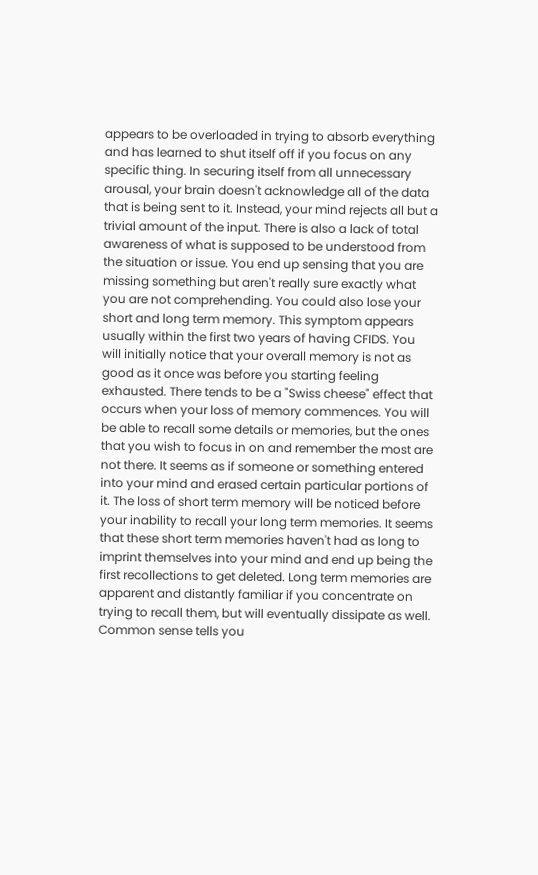appears to be overloaded in trying to absorb everything and has learned to shut itself off if you focus on any specific thing. In securing itself from all unnecessary arousal, your brain doesn't acknowledge all of the data that is being sent to it. Instead, your mind rejects all but a trivial amount of the input. There is also a lack of total awareness of what is supposed to be understood from the situation or issue. You end up sensing that you are missing something but aren't really sure exactly what you are not comprehending. You could also lose your short and long term memory. This symptom appears usually within the first two years of having CFIDS. You will initially notice that your overall memory is not as good as it once was before you starting feeling exhausted. There tends to be a "Swiss cheese" effect that occurs when your loss of memory commences. You will be able to recall some details or memories, but the ones that you wish to focus in on and remember the most are not there. It seems as if someone or something entered into your mind and erased certain particular portions of it. The loss of short term memory will be noticed before your inability to recall your long term memories. It seems that these short term memories haven't had as long to imprint themselves into your mind and end up being the first recollections to get deleted. Long term memories are apparent and distantly familiar if you concentrate on trying to recall them, but will eventually dissipate as well. Common sense tells you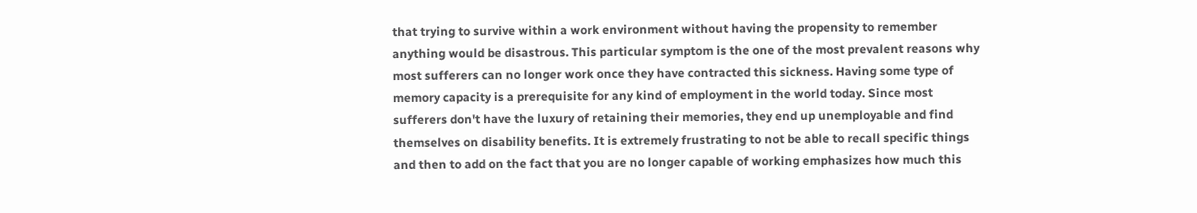that trying to survive within a work environment without having the propensity to remember anything would be disastrous. This particular symptom is the one of the most prevalent reasons why most sufferers can no longer work once they have contracted this sickness. Having some type of memory capacity is a prerequisite for any kind of employment in the world today. Since most sufferers don't have the luxury of retaining their memories, they end up unemployable and find themselves on disability benefits. It is extremely frustrating to not be able to recall specific things and then to add on the fact that you are no longer capable of working emphasizes how much this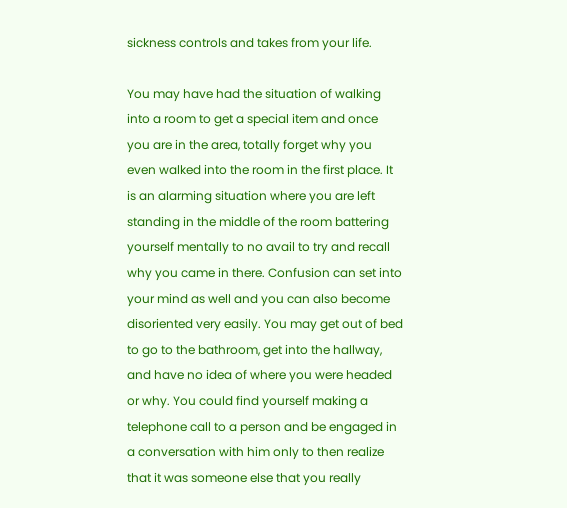sickness controls and takes from your life.

You may have had the situation of walking into a room to get a special item and once you are in the area, totally forget why you even walked into the room in the first place. It is an alarming situation where you are left standing in the middle of the room battering yourself mentally to no avail to try and recall why you came in there. Confusion can set into your mind as well and you can also become disoriented very easily. You may get out of bed to go to the bathroom, get into the hallway, and have no idea of where you were headed or why. You could find yourself making a telephone call to a person and be engaged in a conversation with him only to then realize that it was someone else that you really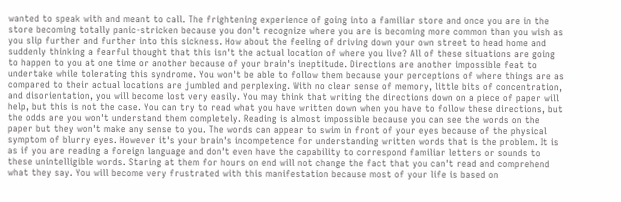wanted to speak with and meant to call. The frightening experience of going into a familiar store and once you are in the store becoming totally panic-stricken because you don't recognize where you are is becoming more common than you wish as you slip further and further into this sickness. How about the feeling of driving down your own street to head home and suddenly thinking a fearful thought that this isn't the actual location of where you live? All of these situations are going to happen to you at one time or another because of your brain's ineptitude. Directions are another impossible feat to undertake while tolerating this syndrome. You won't be able to follow them because your perceptions of where things are as compared to their actual locations are jumbled and perplexing. With no clear sense of memory, little bits of concentration, and disorientation, you will become lost very easily. You may think that writing the directions down on a piece of paper will help, but this is not the case. You can try to read what you have written down when you have to follow these directions, but the odds are you won't understand them completely. Reading is almost impossible because you can see the words on the paper but they won't make any sense to you. The words can appear to swim in front of your eyes because of the physical symptom of blurry eyes. However it's your brain's incompetence for understanding written words that is the problem. It is as if you are reading a foreign language and don't even have the capability to correspond familiar letters or sounds to these unintelligible words. Staring at them for hours on end will not change the fact that you can't read and comprehend what they say. You will become very frustrated with this manifestation because most of your life is based on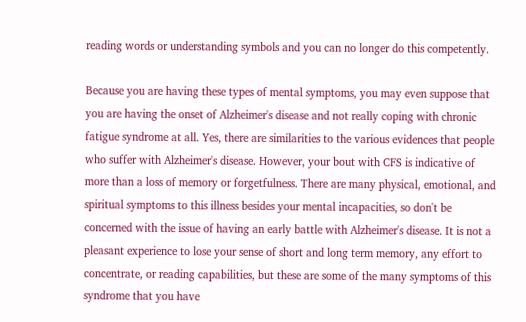reading words or understanding symbols and you can no longer do this competently.

Because you are having these types of mental symptoms, you may even suppose that you are having the onset of Alzheimer's disease and not really coping with chronic fatigue syndrome at all. Yes, there are similarities to the various evidences that people who suffer with Alzheimer's disease. However, your bout with CFS is indicative of more than a loss of memory or forgetfulness. There are many physical, emotional, and spiritual symptoms to this illness besides your mental incapacities, so don't be concerned with the issue of having an early battle with Alzheimer's disease. It is not a pleasant experience to lose your sense of short and long term memory, any effort to concentrate, or reading capabilities, but these are some of the many symptoms of this syndrome that you have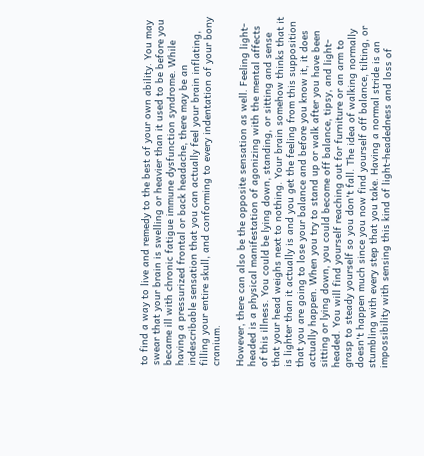to find a way to live and remedy to the best of your own ability. You may swear that your brain is swelling or heavier than it used to be before you became ill with chronic fatigue immune dysfunction syndrome. While having a pressurized frontal or back headache, there may be an indescribable sensation that you can actually feel your brain inflating, filling your entire skull, and conforming to every indentation of your bony cranium.

However, there can also be the opposite sensation as well. Feeling light-headed is a physical manifestation of agonizing with the mental affects of this illness. You could be lying down, standing, or sitting and sense that your head weighs next to nothing. Your brain somehow thinks that it is lighter than it actually is and you get the feeling from this supposition that you are going to lose your balance and before you know it, it does actually happen. When you try to stand up or walk after you have been sitting or lying down, you could become off balance, tipsy, and light-headed. You will find yourself reaching out for furniture or an arm to grasp to steady yourself so you don't fall. The idea of walking normally doesn't happen much since you now find yourself off balance, tilting, or stumbling with every step that you take. Having a normal stride is an impossibility with sensing this kind of light-headedness and loss of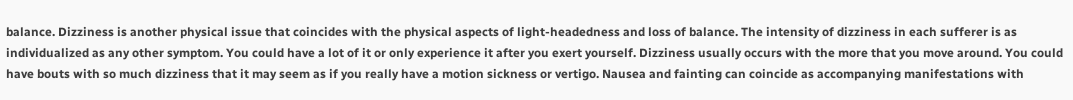balance. Dizziness is another physical issue that coincides with the physical aspects of light-headedness and loss of balance. The intensity of dizziness in each sufferer is as individualized as any other symptom. You could have a lot of it or only experience it after you exert yourself. Dizziness usually occurs with the more that you move around. You could have bouts with so much dizziness that it may seem as if you really have a motion sickness or vertigo. Nausea and fainting can coincide as accompanying manifestations with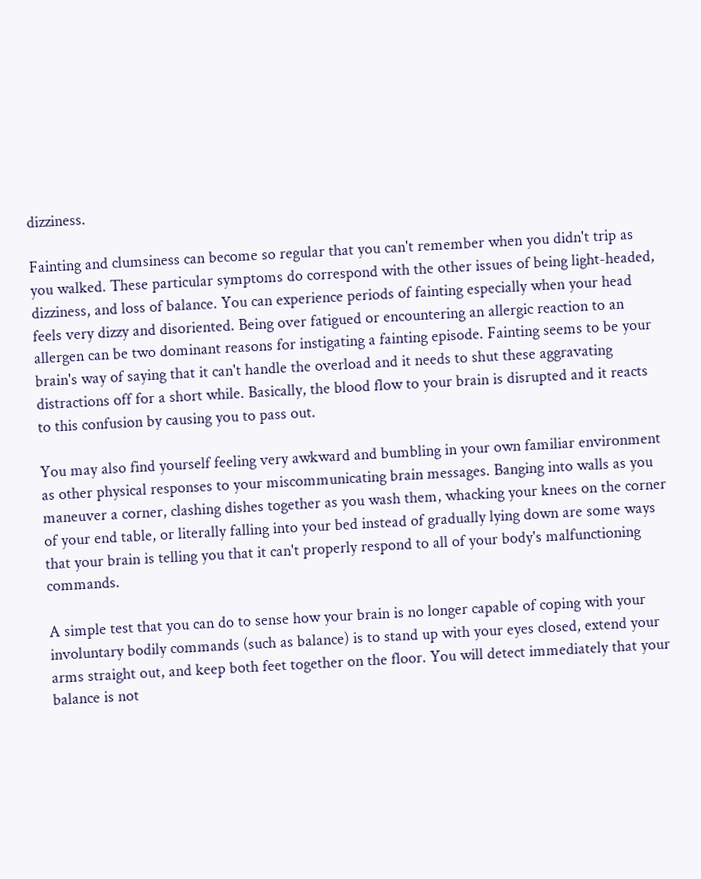dizziness.

Fainting and clumsiness can become so regular that you can't remember when you didn't trip as you walked. These particular symptoms do correspond with the other issues of being light-headed, dizziness, and loss of balance. You can experience periods of fainting especially when your head feels very dizzy and disoriented. Being over fatigued or encountering an allergic reaction to an allergen can be two dominant reasons for instigating a fainting episode. Fainting seems to be your brain's way of saying that it can't handle the overload and it needs to shut these aggravating distractions off for a short while. Basically, the blood flow to your brain is disrupted and it reacts to this confusion by causing you to pass out.

You may also find yourself feeling very awkward and bumbling in your own familiar environment as other physical responses to your miscommunicating brain messages. Banging into walls as you maneuver a corner, clashing dishes together as you wash them, whacking your knees on the corner of your end table, or literally falling into your bed instead of gradually lying down are some ways that your brain is telling you that it can't properly respond to all of your body's malfunctioning commands.

A simple test that you can do to sense how your brain is no longer capable of coping with your involuntary bodily commands (such as balance) is to stand up with your eyes closed, extend your arms straight out, and keep both feet together on the floor. You will detect immediately that your balance is not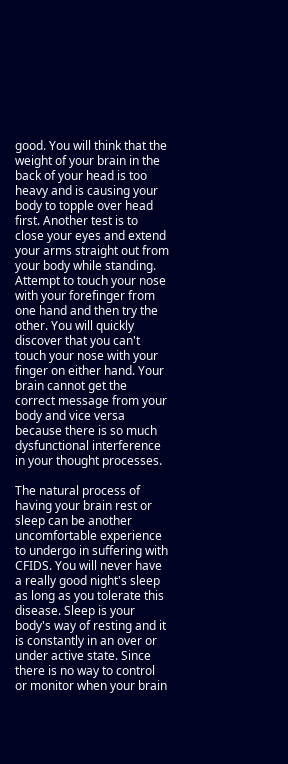good. You will think that the weight of your brain in the back of your head is too heavy and is causing your body to topple over head first. Another test is to close your eyes and extend your arms straight out from your body while standing. Attempt to touch your nose with your forefinger from one hand and then try the other. You will quickly discover that you can't touch your nose with your finger on either hand. Your brain cannot get the correct message from your body and vice versa because there is so much dysfunctional interference in your thought processes.

The natural process of having your brain rest or sleep can be another uncomfortable experience to undergo in suffering with CFIDS. You will never have a really good night's sleep as long as you tolerate this disease. Sleep is your body's way of resting and it is constantly in an over or under active state. Since there is no way to control or monitor when your brain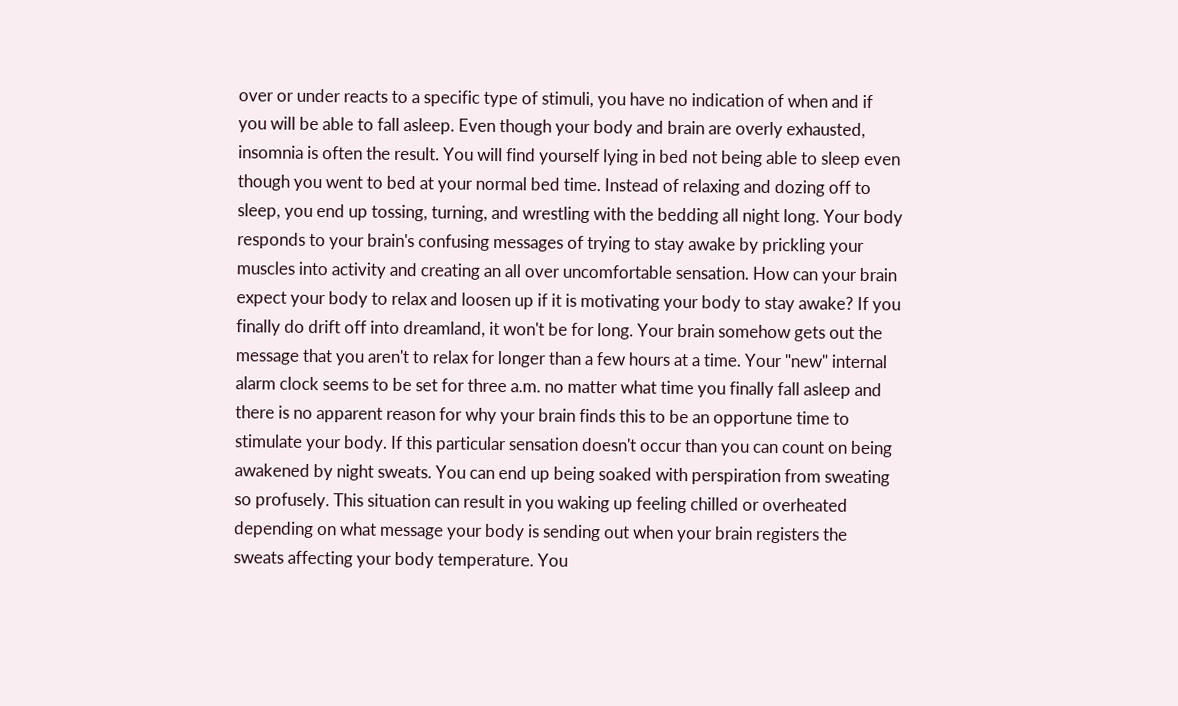over or under reacts to a specific type of stimuli, you have no indication of when and if you will be able to fall asleep. Even though your body and brain are overly exhausted, insomnia is often the result. You will find yourself lying in bed not being able to sleep even though you went to bed at your normal bed time. Instead of relaxing and dozing off to sleep, you end up tossing, turning, and wrestling with the bedding all night long. Your body responds to your brain's confusing messages of trying to stay awake by prickling your muscles into activity and creating an all over uncomfortable sensation. How can your brain expect your body to relax and loosen up if it is motivating your body to stay awake? If you finally do drift off into dreamland, it won't be for long. Your brain somehow gets out the message that you aren't to relax for longer than a few hours at a time. Your "new" internal alarm clock seems to be set for three a.m. no matter what time you finally fall asleep and there is no apparent reason for why your brain finds this to be an opportune time to stimulate your body. If this particular sensation doesn't occur than you can count on being awakened by night sweats. You can end up being soaked with perspiration from sweating so profusely. This situation can result in you waking up feeling chilled or overheated depending on what message your body is sending out when your brain registers the sweats affecting your body temperature. You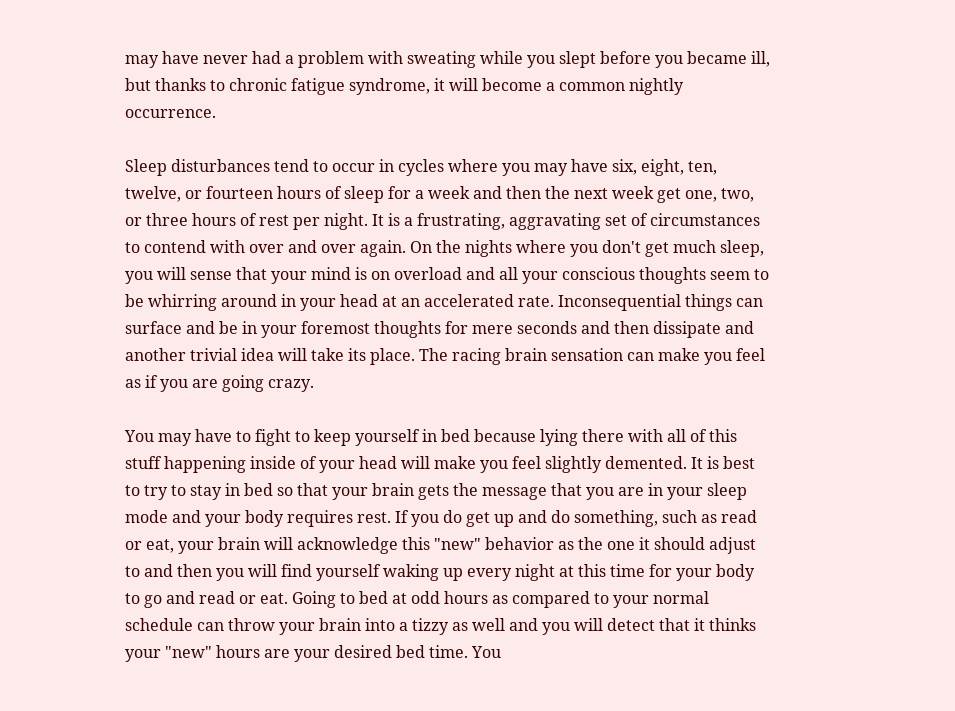may have never had a problem with sweating while you slept before you became ill, but thanks to chronic fatigue syndrome, it will become a common nightly occurrence.

Sleep disturbances tend to occur in cycles where you may have six, eight, ten, twelve, or fourteen hours of sleep for a week and then the next week get one, two, or three hours of rest per night. It is a frustrating, aggravating set of circumstances to contend with over and over again. On the nights where you don't get much sleep, you will sense that your mind is on overload and all your conscious thoughts seem to be whirring around in your head at an accelerated rate. Inconsequential things can surface and be in your foremost thoughts for mere seconds and then dissipate and another trivial idea will take its place. The racing brain sensation can make you feel as if you are going crazy.

You may have to fight to keep yourself in bed because lying there with all of this stuff happening inside of your head will make you feel slightly demented. It is best to try to stay in bed so that your brain gets the message that you are in your sleep mode and your body requires rest. If you do get up and do something, such as read or eat, your brain will acknowledge this "new" behavior as the one it should adjust to and then you will find yourself waking up every night at this time for your body to go and read or eat. Going to bed at odd hours as compared to your normal schedule can throw your brain into a tizzy as well and you will detect that it thinks your "new" hours are your desired bed time. You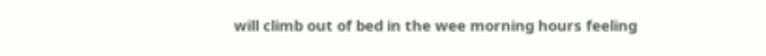will climb out of bed in the wee morning hours feeling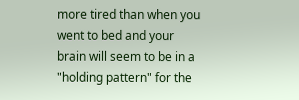more tired than when you went to bed and your brain will seem to be in a "holding pattern" for the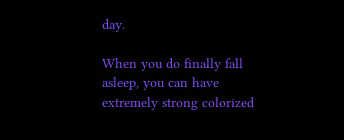day.

When you do finally fall asleep, you can have extremely strong colorized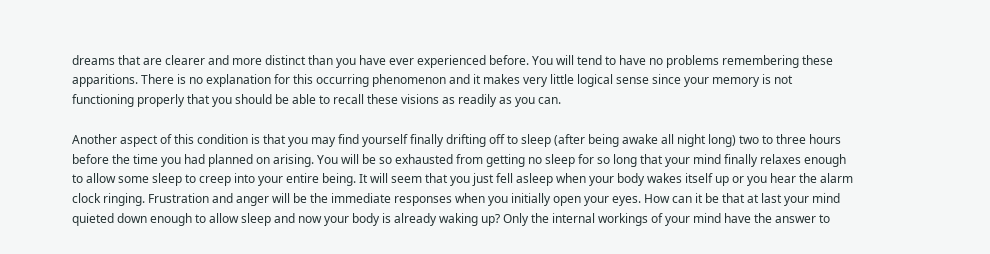dreams that are clearer and more distinct than you have ever experienced before. You will tend to have no problems remembering these apparitions. There is no explanation for this occurring phenomenon and it makes very little logical sense since your memory is not functioning properly that you should be able to recall these visions as readily as you can.

Another aspect of this condition is that you may find yourself finally drifting off to sleep (after being awake all night long) two to three hours before the time you had planned on arising. You will be so exhausted from getting no sleep for so long that your mind finally relaxes enough to allow some sleep to creep into your entire being. It will seem that you just fell asleep when your body wakes itself up or you hear the alarm clock ringing. Frustration and anger will be the immediate responses when you initially open your eyes. How can it be that at last your mind quieted down enough to allow sleep and now your body is already waking up? Only the internal workings of your mind have the answer to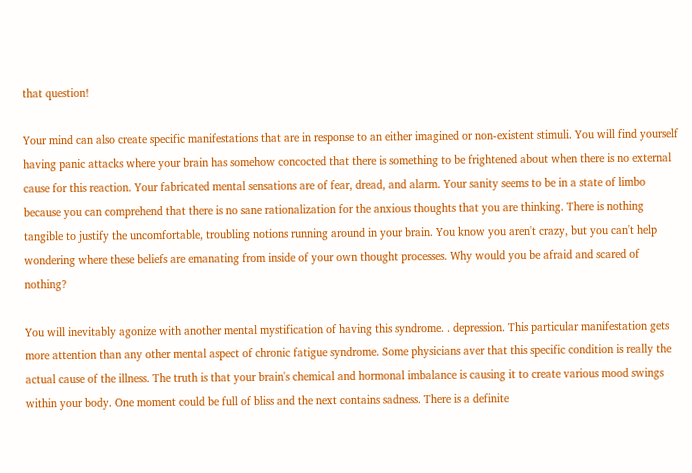that question!

Your mind can also create specific manifestations that are in response to an either imagined or non-existent stimuli. You will find yourself having panic attacks where your brain has somehow concocted that there is something to be frightened about when there is no external cause for this reaction. Your fabricated mental sensations are of fear, dread, and alarm. Your sanity seems to be in a state of limbo because you can comprehend that there is no sane rationalization for the anxious thoughts that you are thinking. There is nothing tangible to justify the uncomfortable, troubling notions running around in your brain. You know you aren't crazy, but you can't help wondering where these beliefs are emanating from inside of your own thought processes. Why would you be afraid and scared of nothing?

You will inevitably agonize with another mental mystification of having this syndrome. . depression. This particular manifestation gets more attention than any other mental aspect of chronic fatigue syndrome. Some physicians aver that this specific condition is really the actual cause of the illness. The truth is that your brain's chemical and hormonal imbalance is causing it to create various mood swings within your body. One moment could be full of bliss and the next contains sadness. There is a definite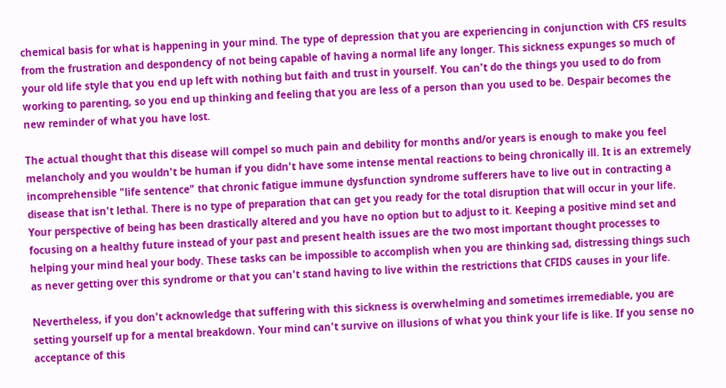chemical basis for what is happening in your mind. The type of depression that you are experiencing in conjunction with CFS results from the frustration and despondency of not being capable of having a normal life any longer. This sickness expunges so much of your old life style that you end up left with nothing but faith and trust in yourself. You can't do the things you used to do from working to parenting, so you end up thinking and feeling that you are less of a person than you used to be. Despair becomes the new reminder of what you have lost.

The actual thought that this disease will compel so much pain and debility for months and/or years is enough to make you feel melancholy and you wouldn't be human if you didn't have some intense mental reactions to being chronically ill. It is an extremely incomprehensible "life sentence" that chronic fatigue immune dysfunction syndrome sufferers have to live out in contracting a disease that isn't lethal. There is no type of preparation that can get you ready for the total disruption that will occur in your life. Your perspective of being has been drastically altered and you have no option but to adjust to it. Keeping a positive mind set and focusing on a healthy future instead of your past and present health issues are the two most important thought processes to helping your mind heal your body. These tasks can be impossible to accomplish when you are thinking sad, distressing things such as never getting over this syndrome or that you can't stand having to live within the restrictions that CFIDS causes in your life.

Nevertheless, if you don't acknowledge that suffering with this sickness is overwhelming and sometimes irremediable, you are setting yourself up for a mental breakdown. Your mind can't survive on illusions of what you think your life is like. If you sense no acceptance of this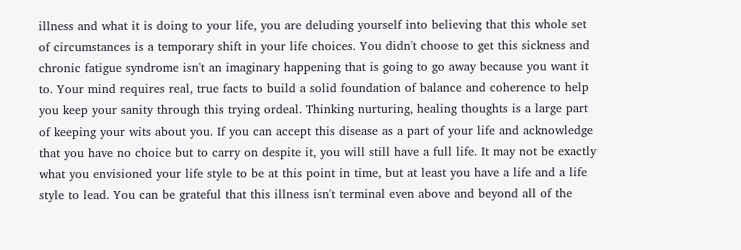illness and what it is doing to your life, you are deluding yourself into believing that this whole set of circumstances is a temporary shift in your life choices. You didn't choose to get this sickness and chronic fatigue syndrome isn't an imaginary happening that is going to go away because you want it to. Your mind requires real, true facts to build a solid foundation of balance and coherence to help you keep your sanity through this trying ordeal. Thinking nurturing, healing thoughts is a large part of keeping your wits about you. If you can accept this disease as a part of your life and acknowledge that you have no choice but to carry on despite it, you will still have a full life. It may not be exactly what you envisioned your life style to be at this point in time, but at least you have a life and a life style to lead. You can be grateful that this illness isn't terminal even above and beyond all of the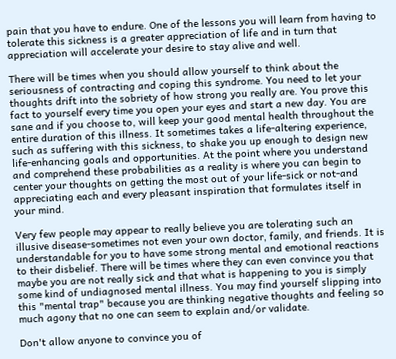pain that you have to endure. One of the lessons you will learn from having to tolerate this sickness is a greater appreciation of life and in turn that appreciation will accelerate your desire to stay alive and well.

There will be times when you should allow yourself to think about the seriousness of contracting and coping this syndrome. You need to let your thoughts drift into the sobriety of how strong you really are. You prove this fact to yourself every time you open your eyes and start a new day. You are sane and if you choose to, will keep your good mental health throughout the entire duration of this illness. It sometimes takes a life-altering experience, such as suffering with this sickness, to shake you up enough to design new life-enhancing goals and opportunities. At the point where you understand and comprehend these probabilities as a reality is where you can begin to center your thoughts on getting the most out of your life-sick or not-and appreciating each and every pleasant inspiration that formulates itself in your mind.

Very few people may appear to really believe you are tolerating such an illusive disease-sometimes not even your own doctor, family, and friends. It is understandable for you to have some strong mental and emotional reactions to their disbelief. There will be times where they can even convince you that maybe you are not really sick and that what is happening to you is simply some kind of undiagnosed mental illness. You may find yourself slipping into this "mental trap" because you are thinking negative thoughts and feeling so much agony that no one can seem to explain and/or validate.

Don't allow anyone to convince you of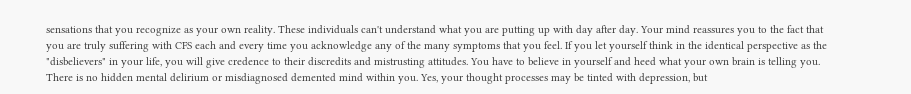sensations that you recognize as your own reality. These individuals can't understand what you are putting up with day after day. Your mind reassures you to the fact that you are truly suffering with CFS each and every time you acknowledge any of the many symptoms that you feel. If you let yourself think in the identical perspective as the "disbelievers" in your life, you will give credence to their discredits and mistrusting attitudes. You have to believe in yourself and heed what your own brain is telling you. There is no hidden mental delirium or misdiagnosed demented mind within you. Yes, your thought processes may be tinted with depression, but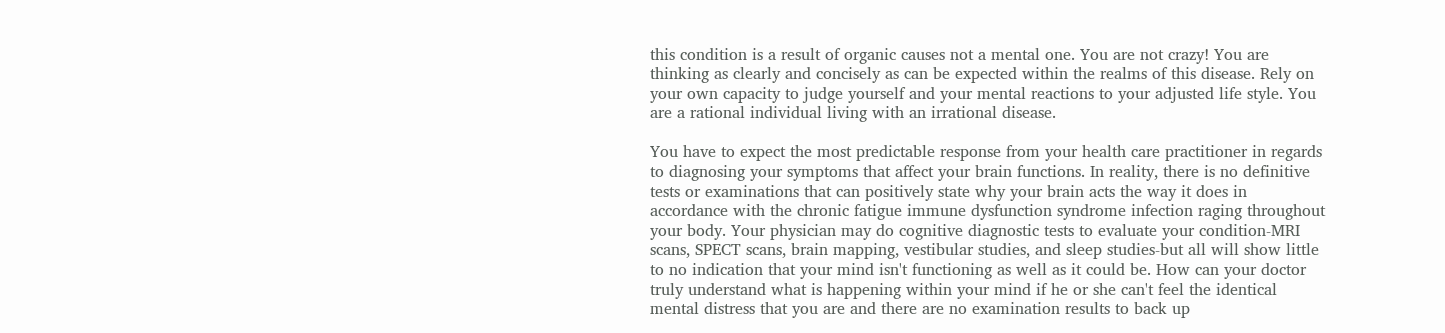this condition is a result of organic causes not a mental one. You are not crazy! You are thinking as clearly and concisely as can be expected within the realms of this disease. Rely on your own capacity to judge yourself and your mental reactions to your adjusted life style. You are a rational individual living with an irrational disease.

You have to expect the most predictable response from your health care practitioner in regards to diagnosing your symptoms that affect your brain functions. In reality, there is no definitive tests or examinations that can positively state why your brain acts the way it does in accordance with the chronic fatigue immune dysfunction syndrome infection raging throughout your body. Your physician may do cognitive diagnostic tests to evaluate your condition-MRI scans, SPECT scans, brain mapping, vestibular studies, and sleep studies-but all will show little to no indication that your mind isn't functioning as well as it could be. How can your doctor truly understand what is happening within your mind if he or she can't feel the identical mental distress that you are and there are no examination results to back up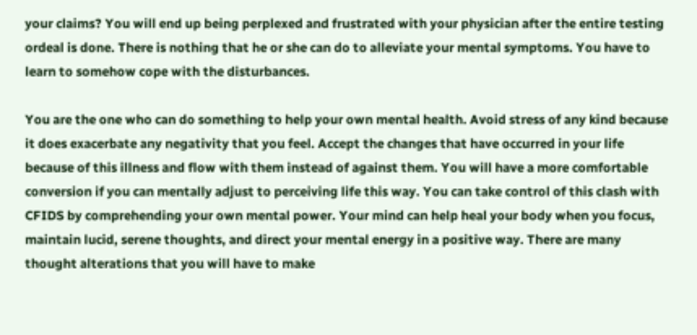your claims? You will end up being perplexed and frustrated with your physician after the entire testing ordeal is done. There is nothing that he or she can do to alleviate your mental symptoms. You have to learn to somehow cope with the disturbances.

You are the one who can do something to help your own mental health. Avoid stress of any kind because it does exacerbate any negativity that you feel. Accept the changes that have occurred in your life because of this illness and flow with them instead of against them. You will have a more comfortable conversion if you can mentally adjust to perceiving life this way. You can take control of this clash with CFIDS by comprehending your own mental power. Your mind can help heal your body when you focus, maintain lucid, serene thoughts, and direct your mental energy in a positive way. There are many thought alterations that you will have to make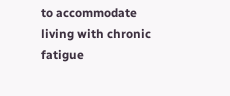to accommodate living with chronic fatigue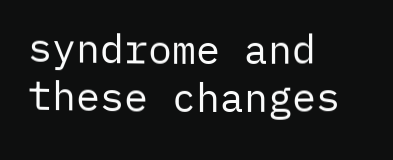syndrome and these changes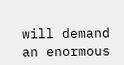will demand an enormous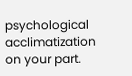psychological acclimatization on your part.